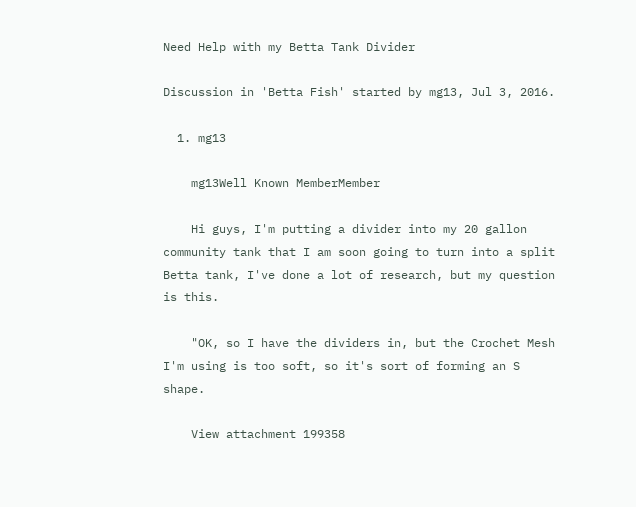Need Help with my Betta Tank Divider

Discussion in 'Betta Fish' started by mg13, Jul 3, 2016.

  1. mg13

    mg13Well Known MemberMember

    Hi guys, I'm putting a divider into my 20 gallon community tank that I am soon going to turn into a split Betta tank, I've done a lot of research, but my question is this.

    "OK, so I have the dividers in, but the Crochet Mesh I'm using is too soft, so it's sort of forming an S shape.

    View attachment 199358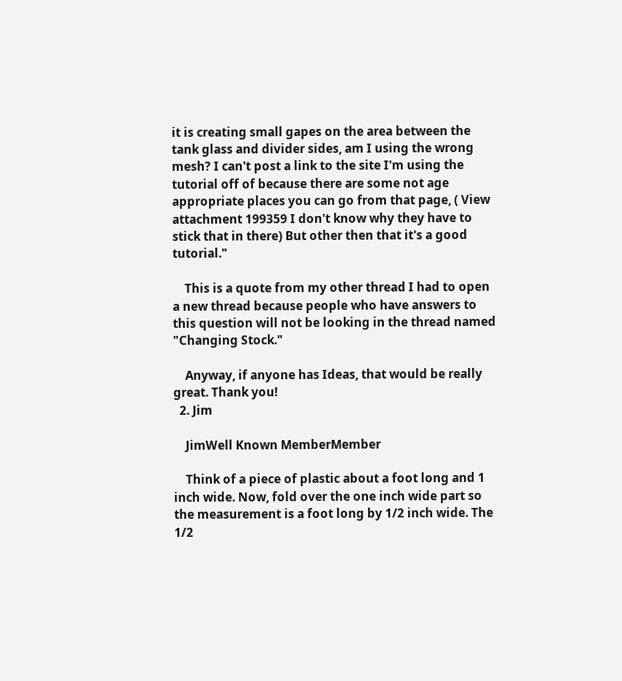it is creating small gapes on the area between the tank glass and divider sides, am I using the wrong mesh? I can't post a link to the site I'm using the tutorial off of because there are some not age appropriate places you can go from that page, ( View attachment 199359 I don't know why they have to stick that in there) But other then that it's a good tutorial."

    This is a quote from my other thread I had to open a new thread because people who have answers to this question will not be looking in the thread named "Changing Stock."

    Anyway, if anyone has Ideas, that would be really great. Thank you!
  2. Jim

    JimWell Known MemberMember

    Think of a piece of plastic about a foot long and 1 inch wide. Now, fold over the one inch wide part so the measurement is a foot long by 1/2 inch wide. The 1/2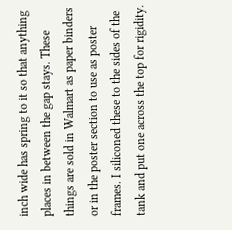inch wide has spring to it so that anything places in between the gap stays. These things are sold in Walmart as paper binders or in the poster section to use as poster frames. I siliconed these to the sides of the tank and put one across the top for rigidity.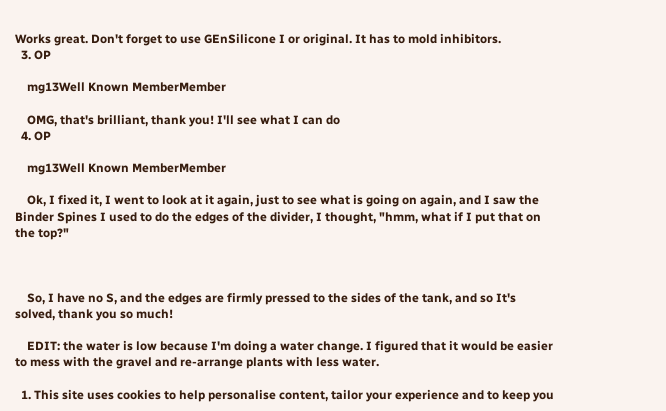Works great. Don't forget to use GEnSilicone I or original. It has to mold inhibitors.
  3. OP

    mg13Well Known MemberMember

    OMG, that's brilliant, thank you! I'll see what I can do
  4. OP

    mg13Well Known MemberMember

    Ok, I fixed it, I went to look at it again, just to see what is going on again, and I saw the Binder Spines I used to do the edges of the divider, I thought, "hmm, what if I put that on the top?"



    So, I have no S, and the edges are firmly pressed to the sides of the tank, and so It's solved, thank you so much!

    EDIT: the water is low because I'm doing a water change. I figured that it would be easier to mess with the gravel and re-arrange plants with less water.

  1. This site uses cookies to help personalise content, tailor your experience and to keep you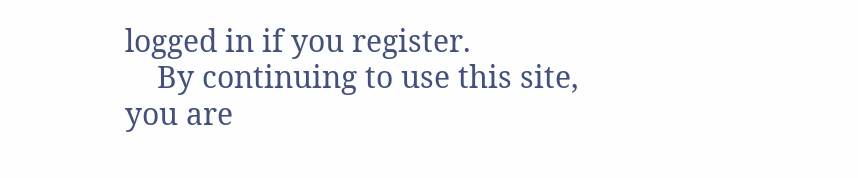logged in if you register.
    By continuing to use this site, you are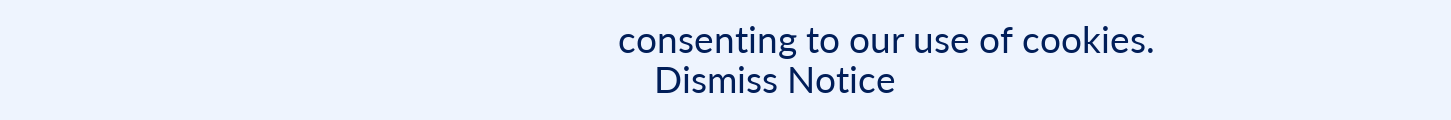consenting to our use of cookies.
    Dismiss Notice